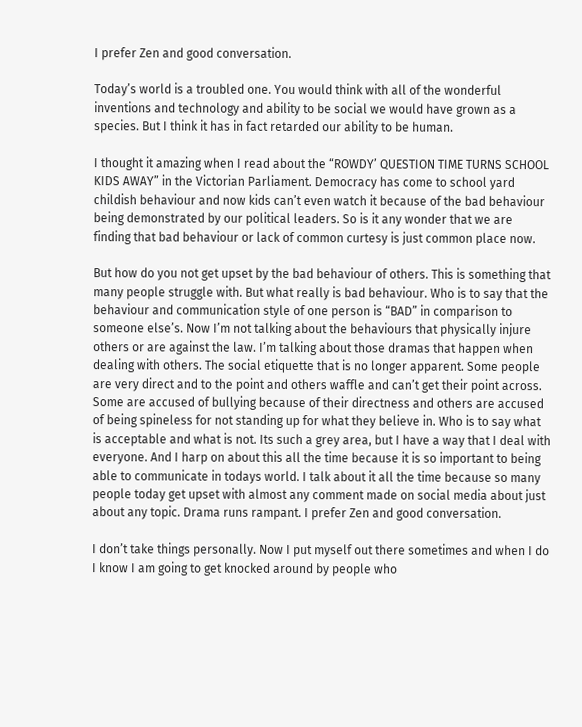I prefer Zen and good conversation.

Today’s world is a troubled one. You would think with all of the wonderful inventions and technology and ability to be social we would have grown as a species. But I think it has in fact retarded our ability to be human.

I thought it amazing when I read about the “ROWDY’ QUESTION TIME TURNS SCHOOL KIDS AWAY” in the Victorian Parliament. Democracy has come to school yard childish behaviour and now kids can’t even watch it because of the bad behaviour being demonstrated by our political leaders. So is it any wonder that we are finding that bad behaviour or lack of common curtesy is just common place now.

But how do you not get upset by the bad behaviour of others. This is something that many people struggle with. But what really is bad behaviour. Who is to say that the behaviour and communication style of one person is “BAD” in comparison to someone else’s. Now I’m not talking about the behaviours that physically injure others or are against the law. I’m talking about those dramas that happen when dealing with others. The social etiquette that is no longer apparent. Some people are very direct and to the point and others waffle and can’t get their point across. Some are accused of bullying because of their directness and others are accused of being spineless for not standing up for what they believe in. Who is to say what is acceptable and what is not. Its such a grey area, but I have a way that I deal with everyone. And I harp on about this all the time because it is so important to being able to communicate in todays world. I talk about it all the time because so many people today get upset with almost any comment made on social media about just about any topic. Drama runs rampant. I prefer Zen and good conversation.

I don’t take things personally. Now I put myself out there sometimes and when I do I know I am going to get knocked around by people who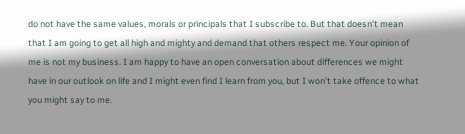do not have the same values, morals or principals that I subscribe to. But that doesn’t mean that I am going to get all high and mighty and demand that others respect me. Your opinion of me is not my business. I am happy to have an open conversation about differences we might have in our outlook on life and I might even find I learn from you, but I won’t take offence to what you might say to me.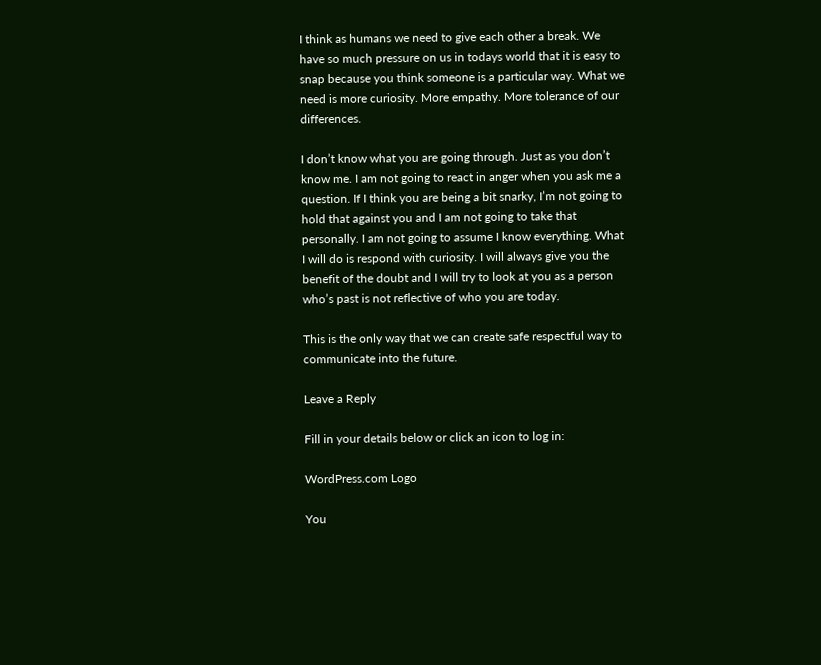I think as humans we need to give each other a break. We have so much pressure on us in todays world that it is easy to snap because you think someone is a particular way. What we need is more curiosity. More empathy. More tolerance of our differences.

I don’t know what you are going through. Just as you don’t know me. I am not going to react in anger when you ask me a question. If I think you are being a bit snarky, I’m not going to hold that against you and I am not going to take that personally. I am not going to assume I know everything. What I will do is respond with curiosity. I will always give you the benefit of the doubt and I will try to look at you as a person who’s past is not reflective of who you are today.

This is the only way that we can create safe respectful way to communicate into the future.

Leave a Reply

Fill in your details below or click an icon to log in:

WordPress.com Logo

You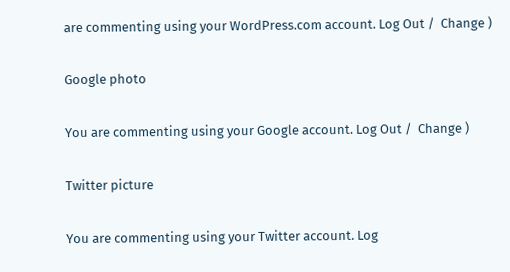are commenting using your WordPress.com account. Log Out /  Change )

Google photo

You are commenting using your Google account. Log Out /  Change )

Twitter picture

You are commenting using your Twitter account. Log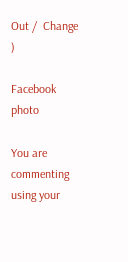Out /  Change )

Facebook photo

You are commenting using your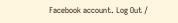Facebook account. Log Out /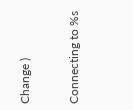Change )

Connecting to %s